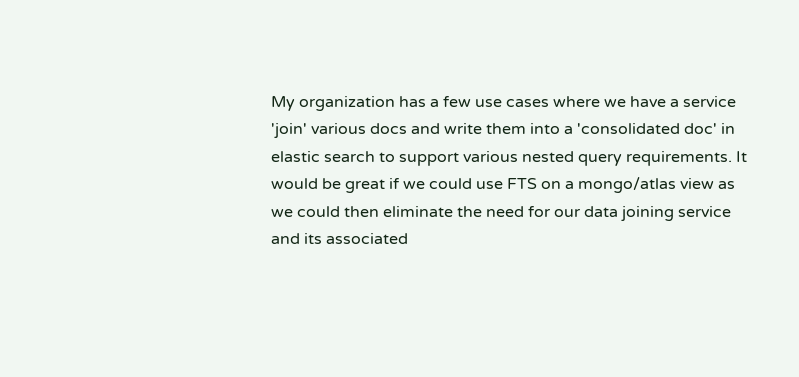My organization has a few use cases where we have a service 'join' various docs and write them into a 'consolidated doc' in elastic search to support various nested query requirements. It would be great if we could use FTS on a mongo/atlas view as we could then eliminate the need for our data joining service and its associated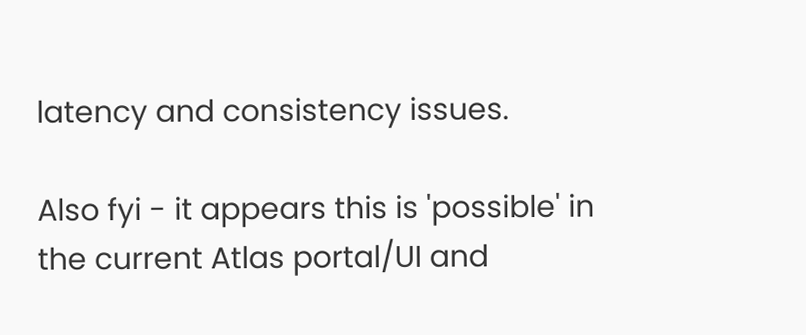latency and consistency issues.

Also fyi - it appears this is 'possible' in the current Atlas portal/UI and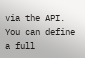via the API. You can define a full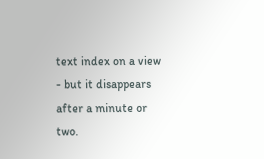text index on a view - but it disappears after a minute or two.